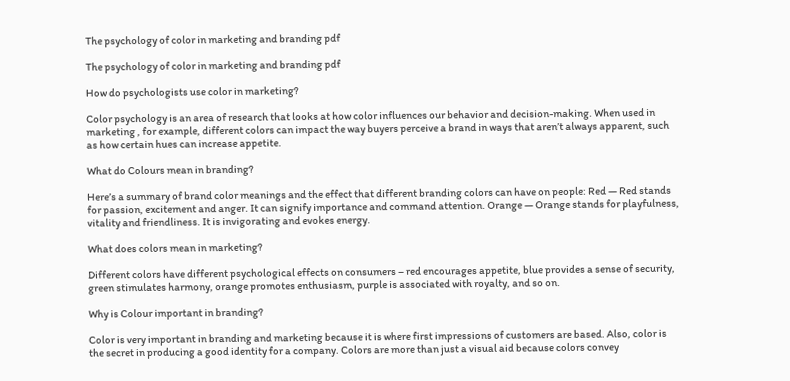The psychology of color in marketing and branding pdf

The psychology of color in marketing and branding pdf

How do psychologists use color in marketing?

Color psychology is an area of research that looks at how color influences our behavior and decision-making. When used in marketing , for example, different colors can impact the way buyers perceive a brand in ways that aren’t always apparent, such as how certain hues can increase appetite.

What do Colours mean in branding?

Here’s a summary of brand color meanings and the effect that different branding colors can have on people: Red — Red stands for passion, excitement and anger. It can signify importance and command attention. Orange — Orange stands for playfulness, vitality and friendliness. It is invigorating and evokes energy.

What does colors mean in marketing?

Different colors have different psychological effects on consumers – red encourages appetite, blue provides a sense of security, green stimulates harmony, orange promotes enthusiasm, purple is associated with royalty, and so on.

Why is Colour important in branding?

Color is very important in branding and marketing because it is where first impressions of customers are based. Also, color is the secret in producing a good identity for a company. Colors are more than just a visual aid because colors convey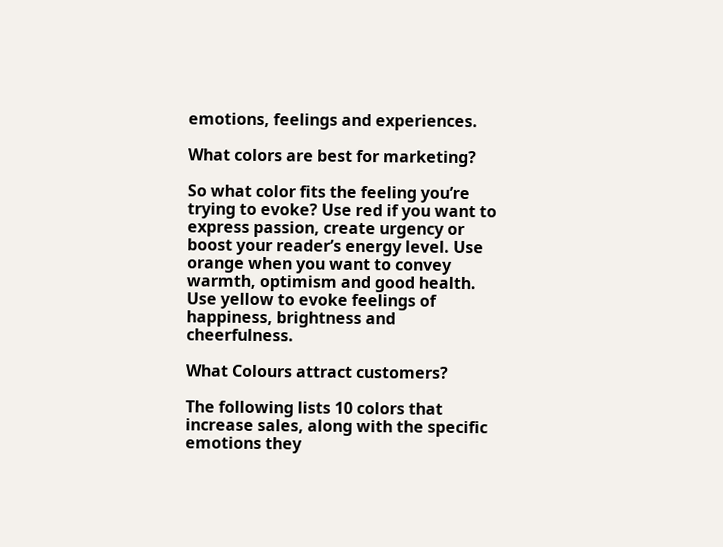emotions, feelings and experiences.

What colors are best for marketing?

So what color fits the feeling you’re trying to evoke? Use red if you want to express passion, create urgency or boost your reader’s energy level. Use orange when you want to convey warmth, optimism and good health. Use yellow to evoke feelings of happiness, brightness and cheerfulness.

What Colours attract customers?

The following lists 10 colors that increase sales, along with the specific emotions they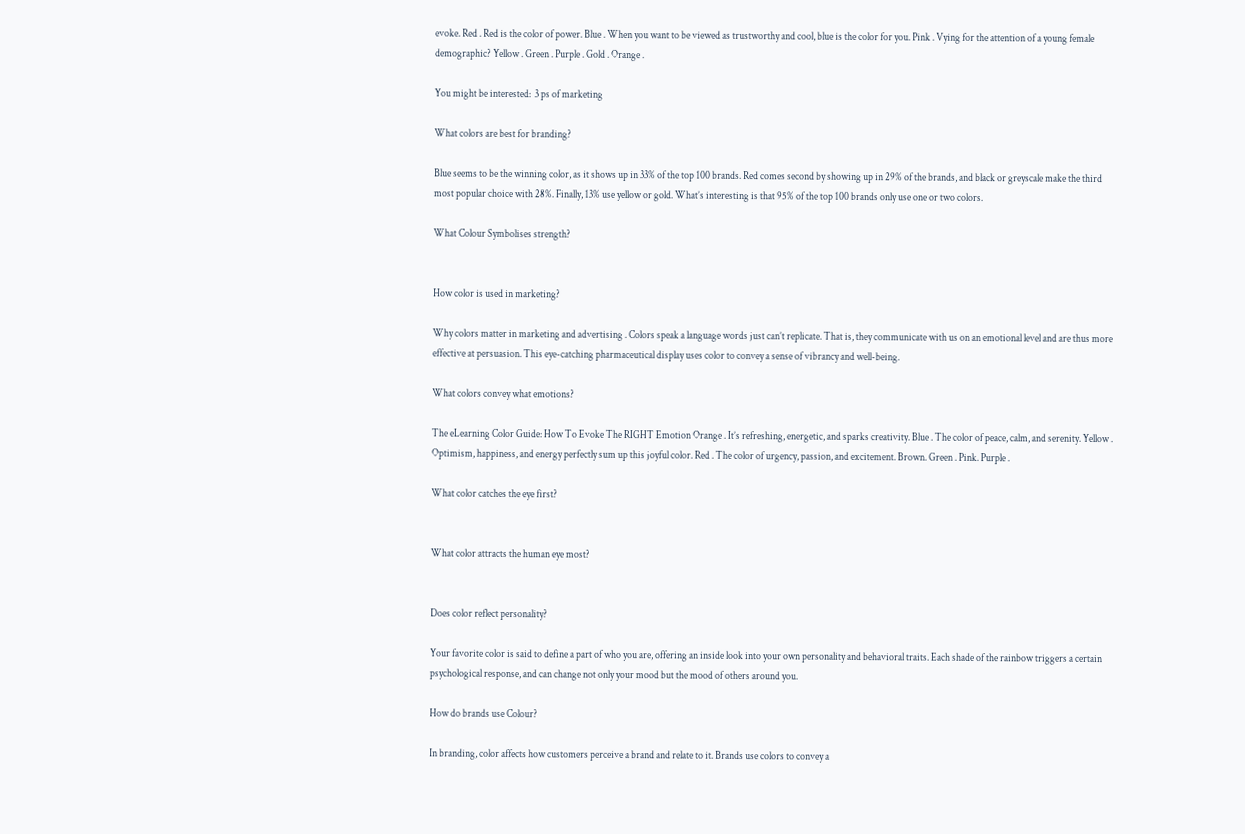evoke. Red . Red is the color of power. Blue . When you want to be viewed as trustworthy and cool, blue is the color for you. Pink . Vying for the attention of a young female demographic? Yellow . Green . Purple . Gold . Orange .

You might be interested:  3 ps of marketing

What colors are best for branding?

Blue seems to be the winning color, as it shows up in 33% of the top 100 brands. Red comes second by showing up in 29% of the brands, and black or greyscale make the third most popular choice with 28%. Finally, 13% use yellow or gold. What’s interesting is that 95% of the top 100 brands only use one or two colors.

What Colour Symbolises strength?


How color is used in marketing?

Why colors matter in marketing and advertising . Colors speak a language words just can’t replicate. That is, they communicate with us on an emotional level and are thus more effective at persuasion. This eye-catching pharmaceutical display uses color to convey a sense of vibrancy and well-being.

What colors convey what emotions?

The eLearning Color Guide: How To Evoke The RIGHT Emotion Orange . It’s refreshing, energetic, and sparks creativity. Blue . The color of peace, calm, and serenity. Yellow . Optimism, happiness, and energy perfectly sum up this joyful color. Red . The color of urgency, passion, and excitement. Brown. Green . Pink. Purple .

What color catches the eye first?


What color attracts the human eye most?


Does color reflect personality?

Your favorite color is said to define a part of who you are, offering an inside look into your own personality and behavioral traits. Each shade of the rainbow triggers a certain psychological response, and can change not only your mood but the mood of others around you.

How do brands use Colour?

In branding, color affects how customers perceive a brand and relate to it. Brands use colors to convey a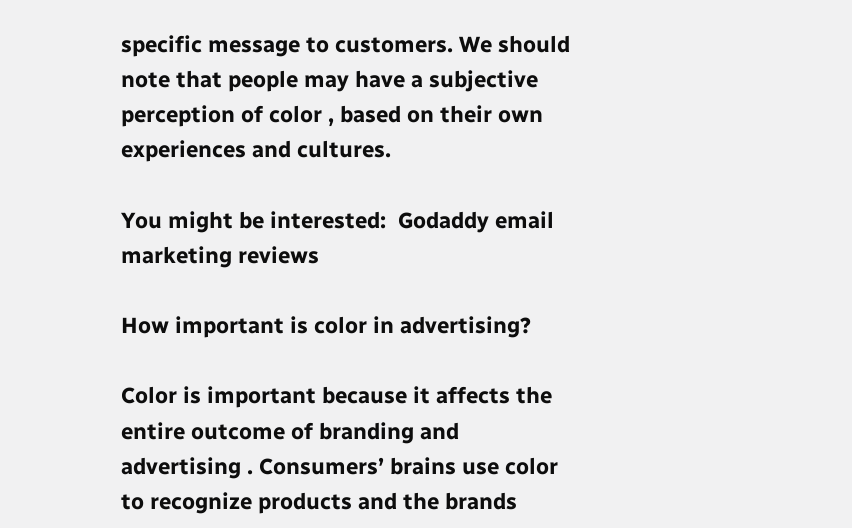specific message to customers. We should note that people may have a subjective perception of color , based on their own experiences and cultures.

You might be interested:  Godaddy email marketing reviews

How important is color in advertising?

Color is important because it affects the entire outcome of branding and advertising . Consumers’ brains use color to recognize products and the brands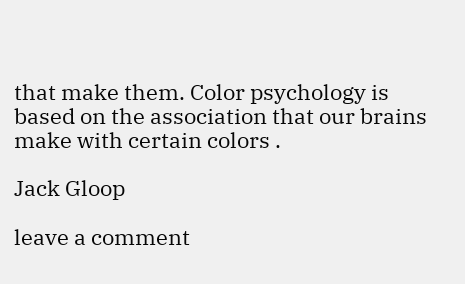that make them. Color psychology is based on the association that our brains make with certain colors .

Jack Gloop

leave a comment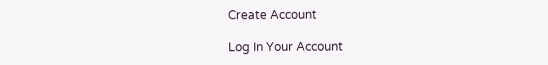Create Account

Log In Your Account